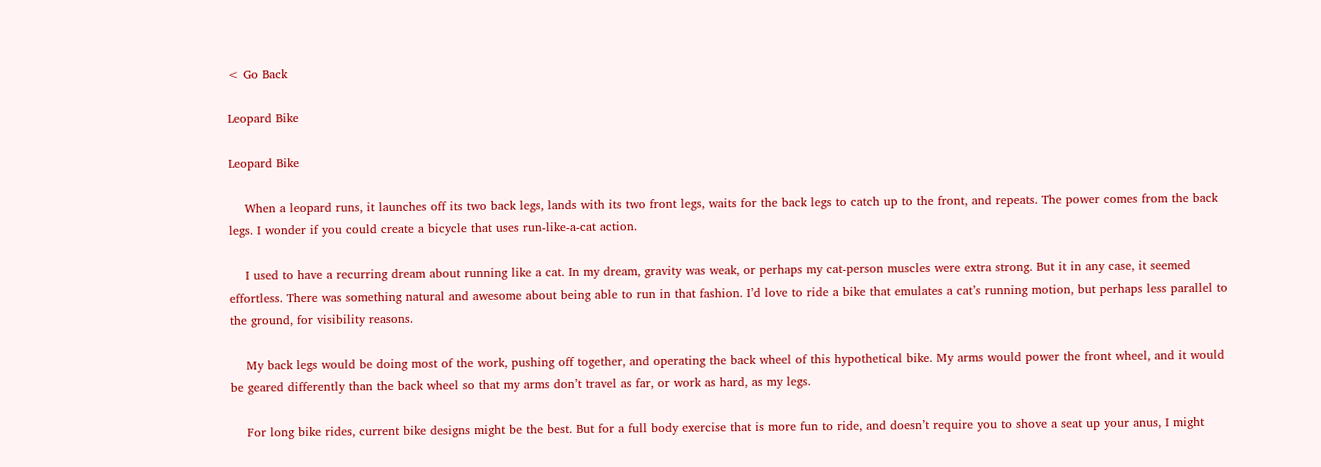< Go Back

Leopard Bike

Leopard Bike

    When a leopard runs, it launches off its two back legs, lands with its two front legs, waits for the back legs to catch up to the front, and repeats. The power comes from the back legs. I wonder if you could create a bicycle that uses run-like-a-cat action.

    I used to have a recurring dream about running like a cat. In my dream, gravity was weak, or perhaps my cat-person muscles were extra strong. But it in any case, it seemed effortless. There was something natural and awesome about being able to run in that fashion. I’d love to ride a bike that emulates a cat’s running motion, but perhaps less parallel to the ground, for visibility reasons.

    My back legs would be doing most of the work, pushing off together, and operating the back wheel of this hypothetical bike. My arms would power the front wheel, and it would be geared differently than the back wheel so that my arms don’t travel as far, or work as hard, as my legs.

    For long bike rides, current bike designs might be the best. But for a full body exercise that is more fun to ride, and doesn’t require you to shove a seat up your anus, I might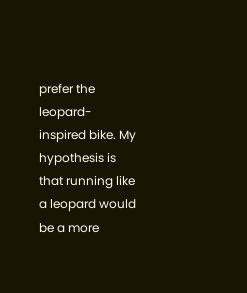prefer the leopard-inspired bike. My hypothesis is that running like a leopard would be a more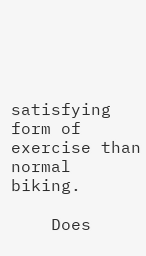satisfying form of exercise than normal biking.

    Does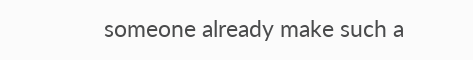someone already make such a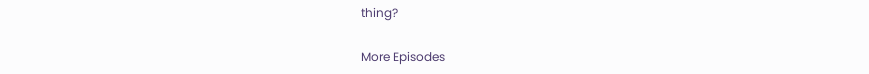thing?

More Episodes